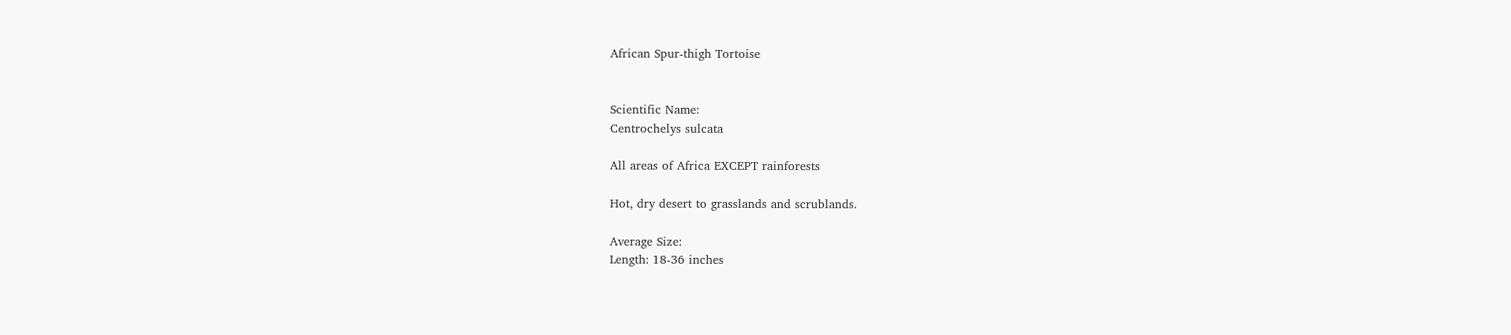African Spur-thigh Tortoise


Scientific Name:
Centrochelys sulcata

All areas of Africa EXCEPT rainforests

Hot, dry desert to grasslands and scrublands.

Average Size:
Length: 18-36 inches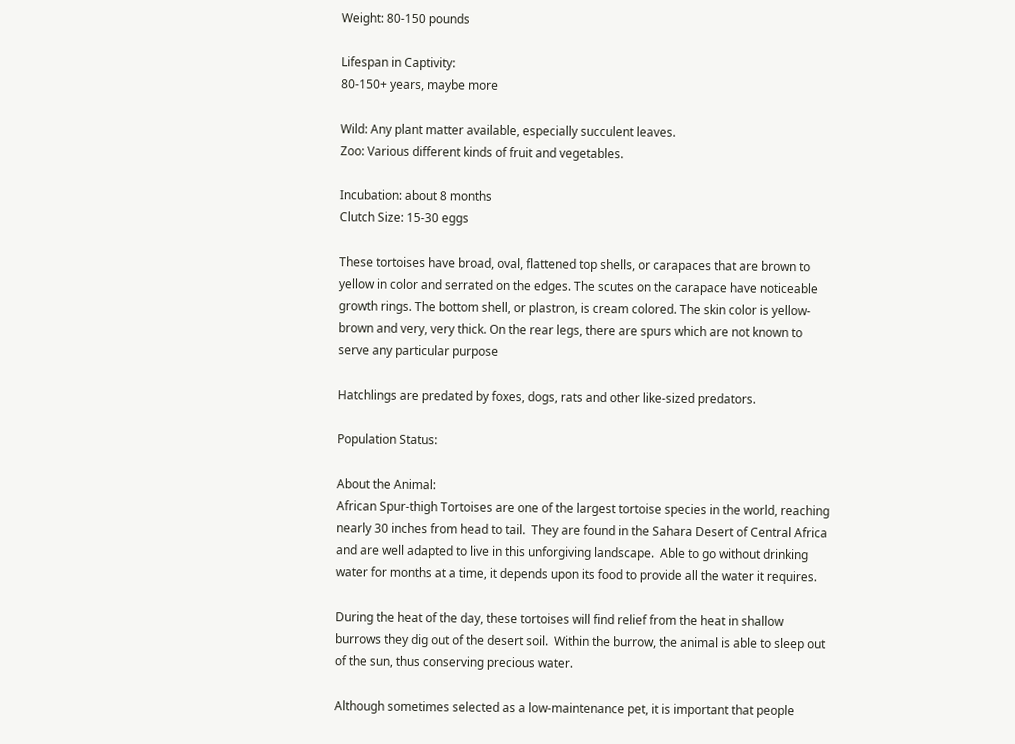Weight: 80-150 pounds

Lifespan in Captivity:
80-150+ years, maybe more

Wild: Any plant matter available, especially succulent leaves.
Zoo: Various different kinds of fruit and vegetables.

Incubation: about 8 months
Clutch Size: 15-30 eggs

These tortoises have broad, oval, flattened top shells, or carapaces that are brown to yellow in color and serrated on the edges. The scutes on the carapace have noticeable growth rings. The bottom shell, or plastron, is cream colored. The skin color is yellow-brown and very, very thick. On the rear legs, there are spurs which are not known to serve any particular purpose

Hatchlings are predated by foxes, dogs, rats and other like-sized predators.

Population Status:

About the Animal:
African Spur-thigh Tortoises are one of the largest tortoise species in the world, reaching nearly 30 inches from head to tail.  They are found in the Sahara Desert of Central Africa and are well adapted to live in this unforgiving landscape.  Able to go without drinking water for months at a time, it depends upon its food to provide all the water it requires.

During the heat of the day, these tortoises will find relief from the heat in shallow burrows they dig out of the desert soil.  Within the burrow, the animal is able to sleep out of the sun, thus conserving precious water.

Although sometimes selected as a low-maintenance pet, it is important that people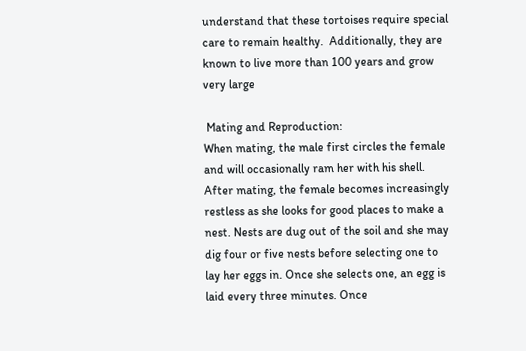understand that these tortoises require special care to remain healthy.  Additionally, they are known to live more than 100 years and grow very large

 Mating and Reproduction:
When mating, the male first circles the female and will occasionally ram her with his shell. After mating, the female becomes increasingly restless as she looks for good places to make a nest. Nests are dug out of the soil and she may dig four or five nests before selecting one to lay her eggs in. Once she selects one, an egg is laid every three minutes. Once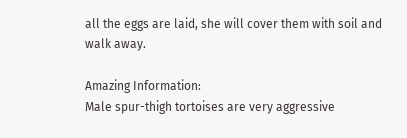all the eggs are laid, she will cover them with soil and walk away.

Amazing Information:
Male spur-thigh tortoises are very aggressive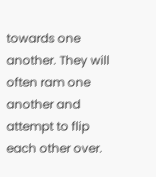towards one another. They will often ram one another and attempt to flip each other over.